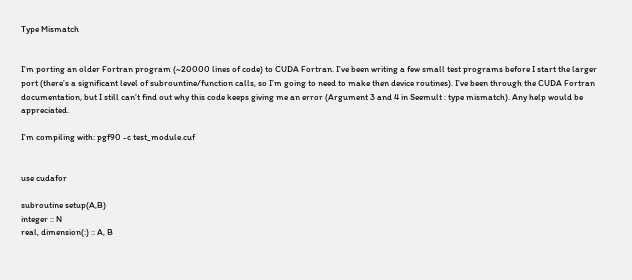Type Mismatch


I’m porting an older Fortran program (~20000 lines of code) to CUDA Fortran. I’ve been writing a few small test programs before I start the larger port (there’s a significant level of subrountine/function calls, so I’m going to need to make then device routines). I’ve been through the CUDA Fortran documentation, but I still can’t find out why this code keeps giving me an error (Argument 3 and 4 in Seemult : type mismatch). Any help would be appreciated.

I’m compiling with: pgf90 -c test_module.cuf


use cudafor

subroutine setup(A,B)
integer :: N
real, dimension(:) :: A, B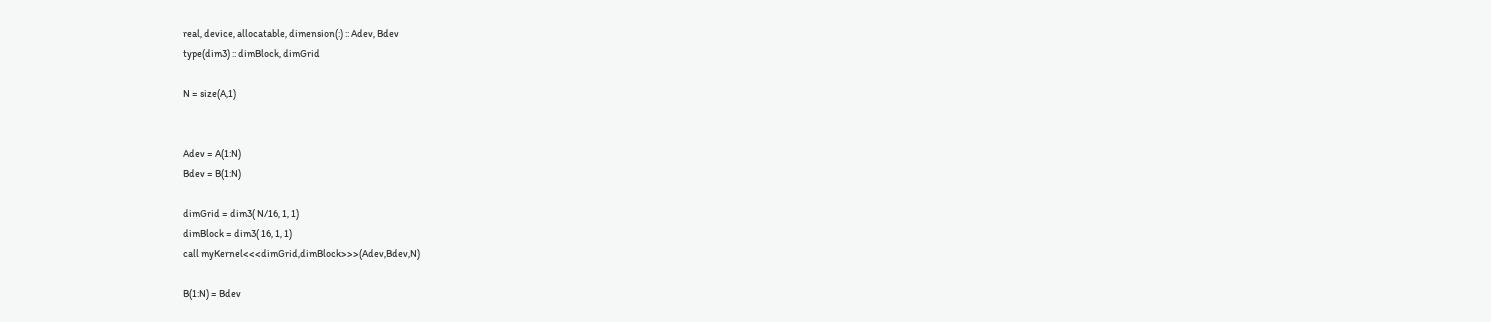real, device, allocatable, dimension(:) :: Adev, Bdev
type(dim3) :: dimBlock, dimGrid

N = size(A,1)


Adev = A(1:N)
Bdev = B(1:N)

dimGrid = dim3( N/16, 1, 1)
dimBlock = dim3( 16, 1, 1)
call myKernel<<<dimGrid,dimBlock>>>(Adev,Bdev,N)

B(1:N) = Bdev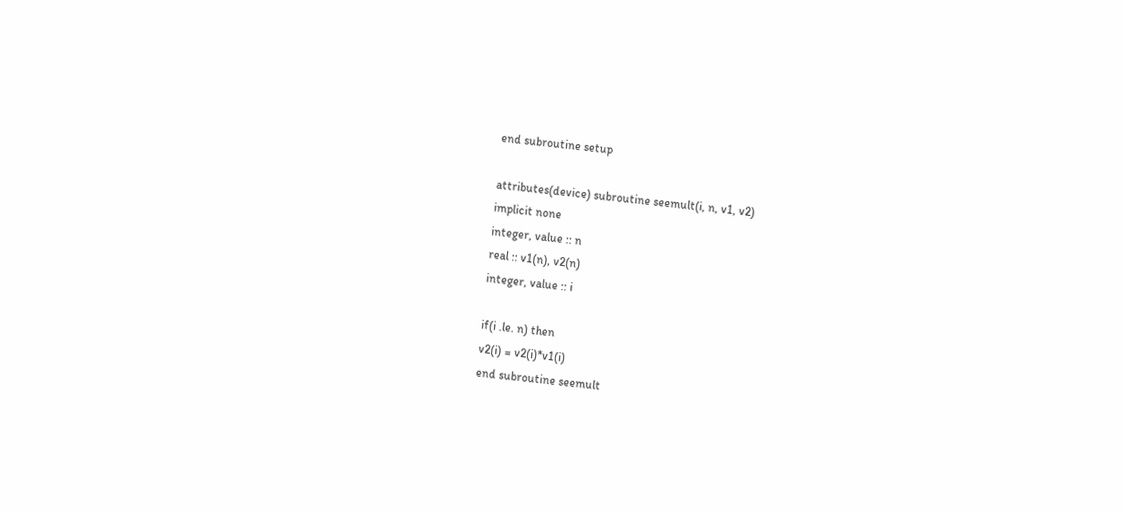end subroutine setup

attributes(device) subroutine seemult(i, n, v1, v2)
implicit none
integer, value :: n
real :: v1(n), v2(n)
integer, value :: i

if(i .le. n) then
v2(i) = v2(i)*v1(i)
end subroutine seemult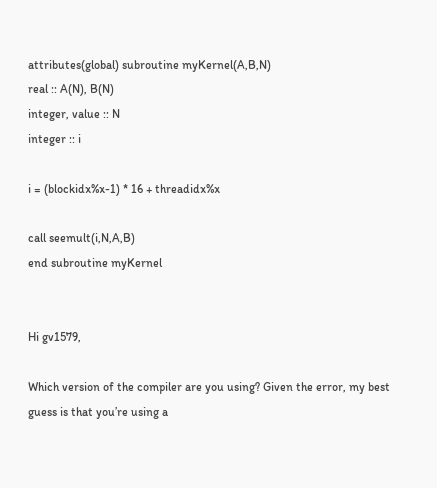attributes(global) subroutine myKernel(A,B,N)
real :: A(N), B(N)
integer, value :: N
integer :: i

i = (blockidx%x-1) * 16 + threadidx%x

call seemult(i,N,A,B)
end subroutine myKernel


Hi gv1579,

Which version of the compiler are you using? Given the error, my best guess is that you’re using a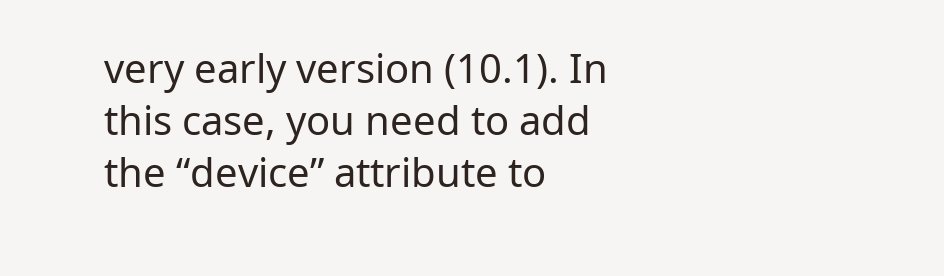very early version (10.1). In this case, you need to add the “device” attribute to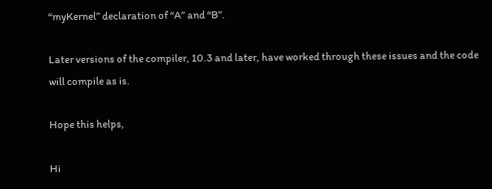“myKernel” declaration of “A” and “B”.

Later versions of the compiler, 10.3 and later, have worked through these issues and the code will compile as is.

Hope this helps,

Hi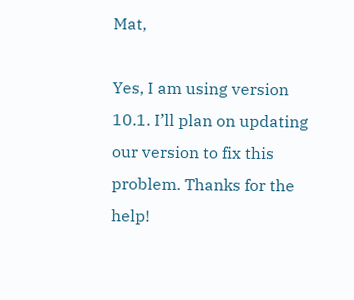Mat,

Yes, I am using version 10.1. I’ll plan on updating our version to fix this problem. Thanks for the help!